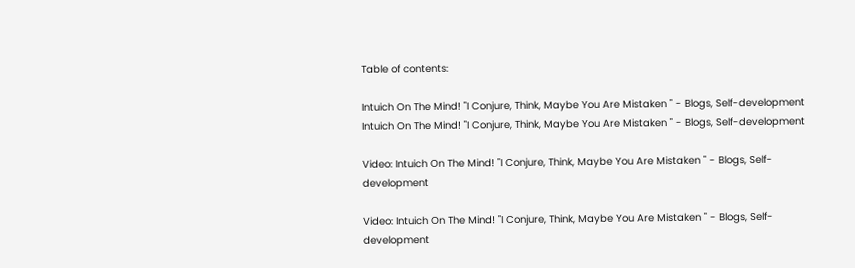Table of contents:

Intuich On The Mind! "I Conjure, Think, Maybe You Are Mistaken " - Blogs, Self-development
Intuich On The Mind! "I Conjure, Think, Maybe You Are Mistaken " - Blogs, Self-development

Video: Intuich On The Mind! "I Conjure, Think, Maybe You Are Mistaken " - Blogs, Self-development

Video: Intuich On The Mind! "I Conjure, Think, Maybe You Are Mistaken " - Blogs, Self-development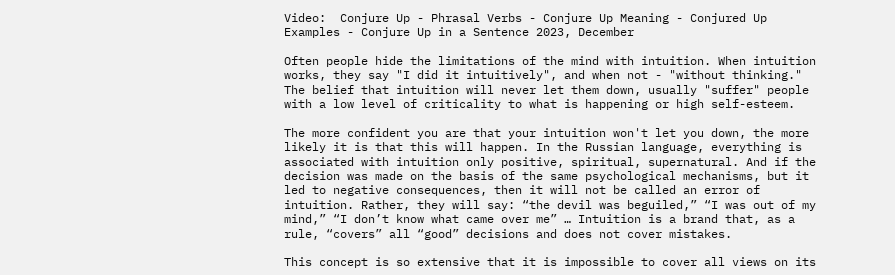Video:  Conjure Up - Phrasal Verbs - Conjure Up Meaning - Conjured Up Examples - Conjure Up in a Sentence 2023, December

Often people hide the limitations of the mind with intuition. When intuition works, they say "I did it intuitively", and when not - "without thinking." The belief that intuition will never let them down, usually "suffer" people with a low level of criticality to what is happening or high self-esteem.

The more confident you are that your intuition won't let you down, the more likely it is that this will happen. In the Russian language, everything is associated with intuition only positive, spiritual, supernatural. And if the decision was made on the basis of the same psychological mechanisms, but it led to negative consequences, then it will not be called an error of intuition. Rather, they will say: “the devil was beguiled,” “I was out of my mind,” “I don’t know what came over me” … Intuition is a brand that, as a rule, “covers” all “good” decisions and does not cover mistakes.

This concept is so extensive that it is impossible to cover all views on its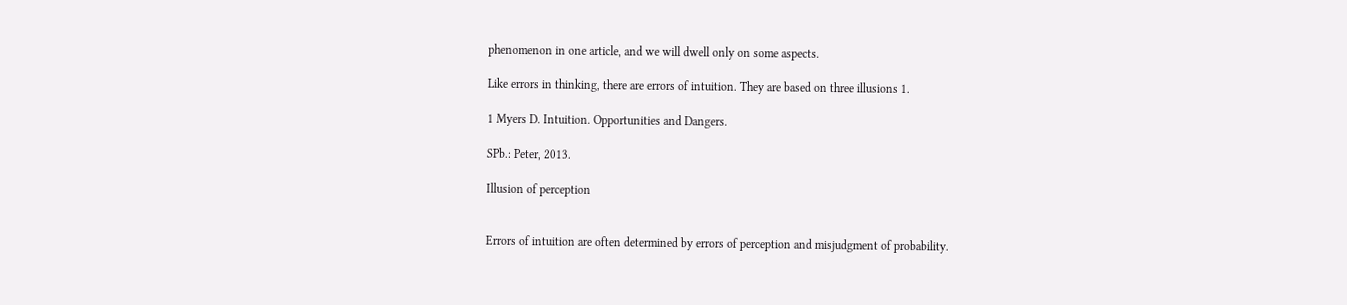phenomenon in one article, and we will dwell only on some aspects.

Like errors in thinking, there are errors of intuition. They are based on three illusions 1.

1 Myers D. Intuition. Opportunities and Dangers.

SPb.: Peter, 2013.

Illusion of perception


Errors of intuition are often determined by errors of perception and misjudgment of probability.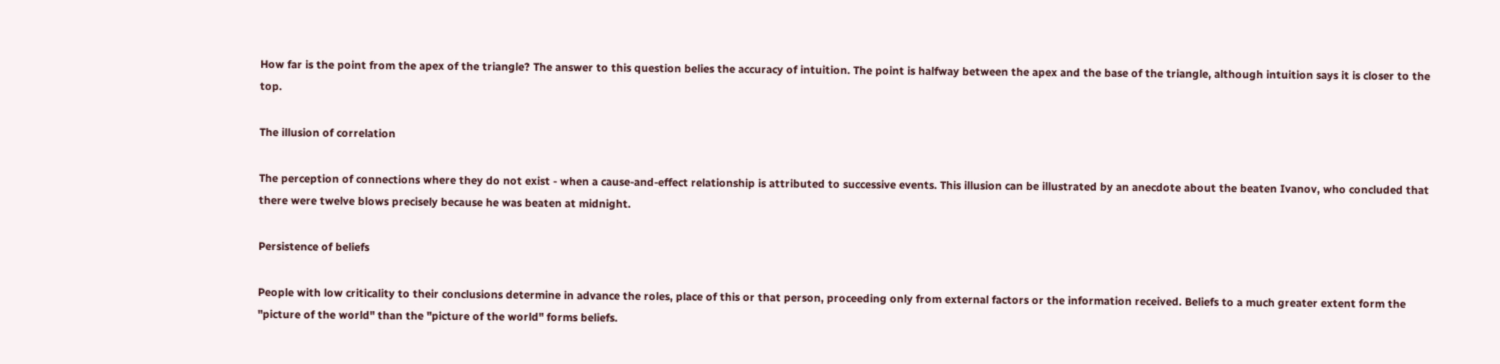How far is the point from the apex of the triangle? The answer to this question belies the accuracy of intuition. The point is halfway between the apex and the base of the triangle, although intuition says it is closer to the top.

The illusion of correlation

The perception of connections where they do not exist - when a cause-and-effect relationship is attributed to successive events. This illusion can be illustrated by an anecdote about the beaten Ivanov, who concluded that there were twelve blows precisely because he was beaten at midnight.

Persistence of beliefs

People with low criticality to their conclusions determine in advance the roles, place of this or that person, proceeding only from external factors or the information received. Beliefs to a much greater extent form the "picture of the world" than the "picture of the world" forms beliefs.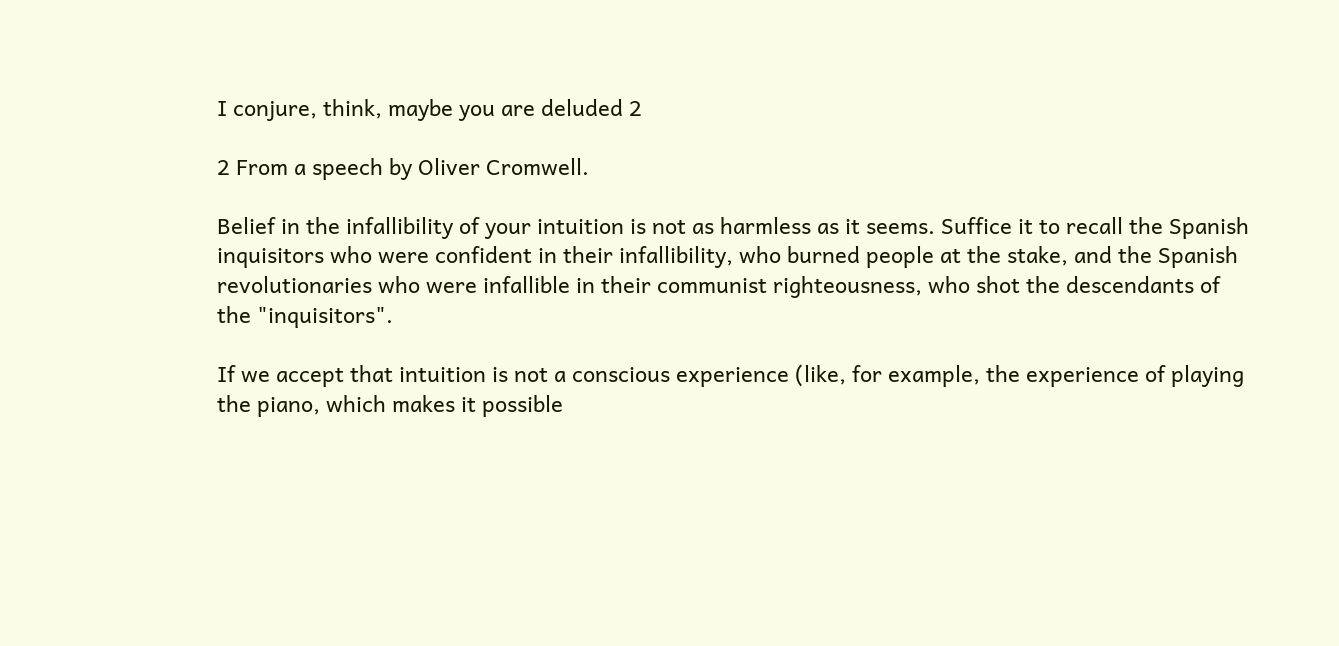I conjure, think, maybe you are deluded 2

2 From a speech by Oliver Cromwell.

Belief in the infallibility of your intuition is not as harmless as it seems. Suffice it to recall the Spanish inquisitors who were confident in their infallibility, who burned people at the stake, and the Spanish revolutionaries who were infallible in their communist righteousness, who shot the descendants of the "inquisitors".

If we accept that intuition is not a conscious experience (like, for example, the experience of playing the piano, which makes it possible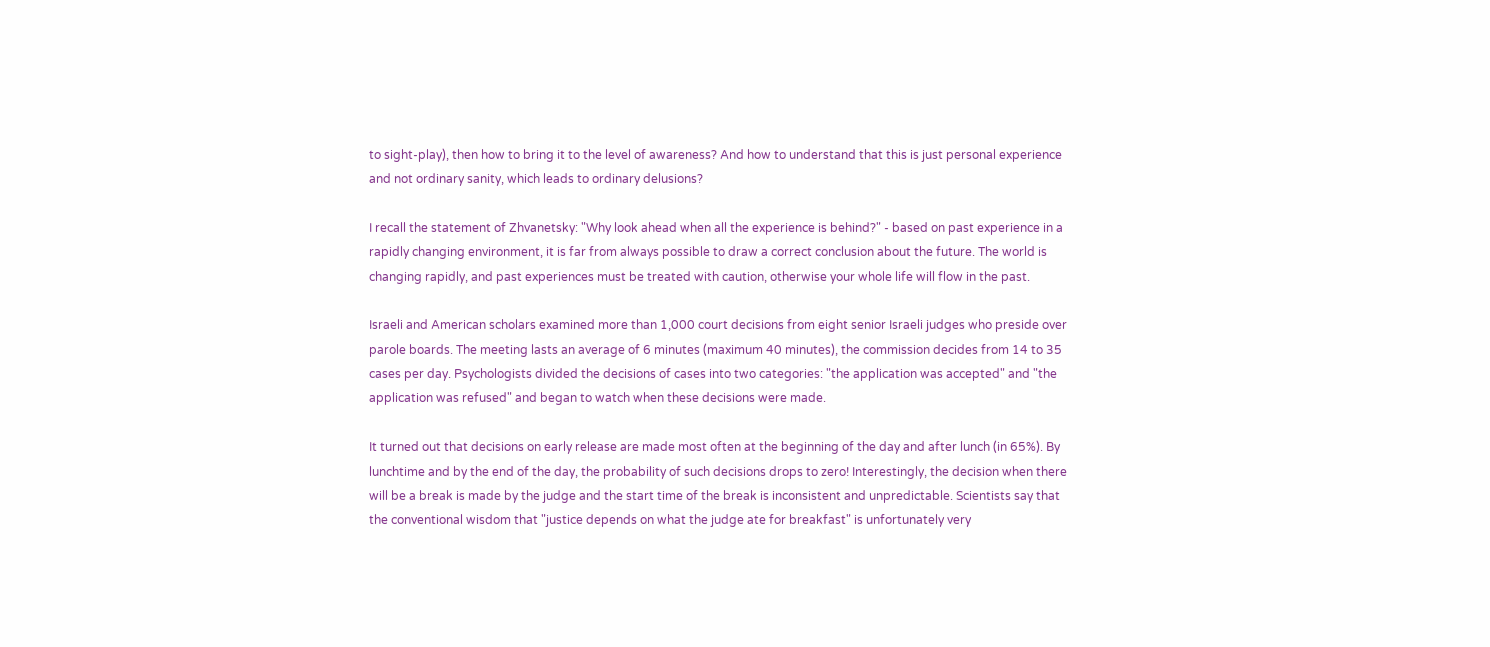to sight-play), then how to bring it to the level of awareness? And how to understand that this is just personal experience and not ordinary sanity, which leads to ordinary delusions?

I recall the statement of Zhvanetsky: "Why look ahead when all the experience is behind?" - based on past experience in a rapidly changing environment, it is far from always possible to draw a correct conclusion about the future. The world is changing rapidly, and past experiences must be treated with caution, otherwise your whole life will flow in the past.

Israeli and American scholars examined more than 1,000 court decisions from eight senior Israeli judges who preside over parole boards. The meeting lasts an average of 6 minutes (maximum 40 minutes), the commission decides from 14 to 35 cases per day. Psychologists divided the decisions of cases into two categories: "the application was accepted" and "the application was refused" and began to watch when these decisions were made.

It turned out that decisions on early release are made most often at the beginning of the day and after lunch (in 65%). By lunchtime and by the end of the day, the probability of such decisions drops to zero! Interestingly, the decision when there will be a break is made by the judge and the start time of the break is inconsistent and unpredictable. Scientists say that the conventional wisdom that "justice depends on what the judge ate for breakfast" is unfortunately very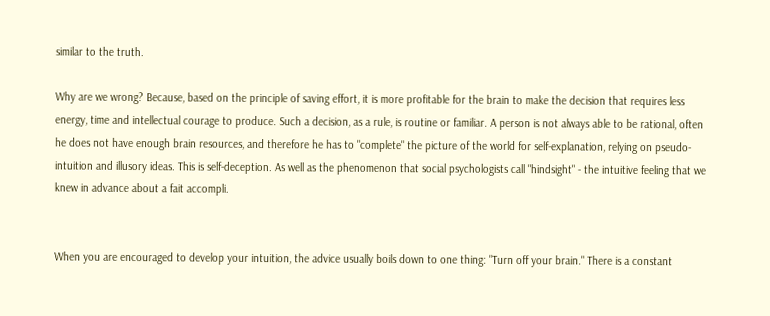similar to the truth.

Why are we wrong? Because, based on the principle of saving effort, it is more profitable for the brain to make the decision that requires less energy, time and intellectual courage to produce. Such a decision, as a rule, is routine or familiar. A person is not always able to be rational, often he does not have enough brain resources, and therefore he has to "complete" the picture of the world for self-explanation, relying on pseudo-intuition and illusory ideas. This is self-deception. As well as the phenomenon that social psychologists call "hindsight" - the intuitive feeling that we knew in advance about a fait accompli.


When you are encouraged to develop your intuition, the advice usually boils down to one thing: "Turn off your brain." There is a constant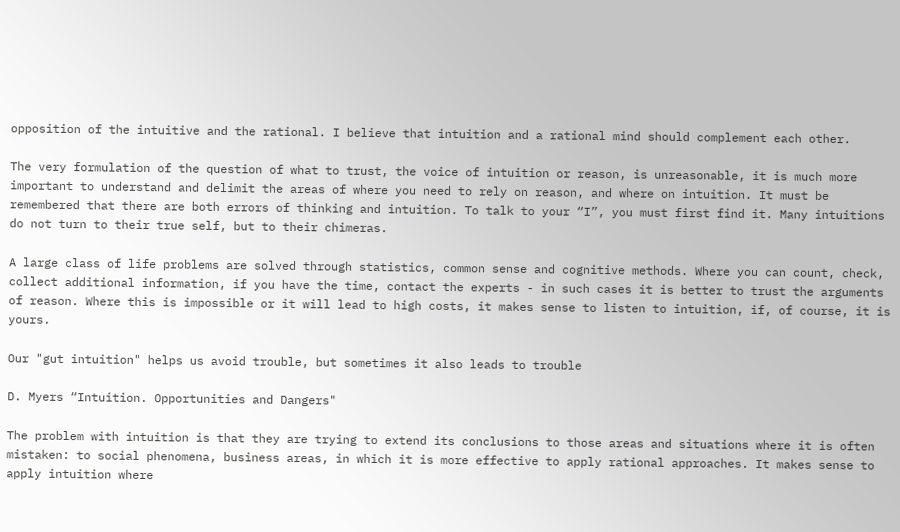opposition of the intuitive and the rational. I believe that intuition and a rational mind should complement each other.

The very formulation of the question of what to trust, the voice of intuition or reason, is unreasonable, it is much more important to understand and delimit the areas of where you need to rely on reason, and where on intuition. It must be remembered that there are both errors of thinking and intuition. To talk to your “I”, you must first find it. Many intuitions do not turn to their true self, but to their chimeras.

A large class of life problems are solved through statistics, common sense and cognitive methods. Where you can count, check, collect additional information, if you have the time, contact the experts - in such cases it is better to trust the arguments of reason. Where this is impossible or it will lead to high costs, it makes sense to listen to intuition, if, of course, it is yours.

Our "gut intuition" helps us avoid trouble, but sometimes it also leads to trouble

D. Myers “Intuition. Opportunities and Dangers"

The problem with intuition is that they are trying to extend its conclusions to those areas and situations where it is often mistaken: to social phenomena, business areas, in which it is more effective to apply rational approaches. It makes sense to apply intuition where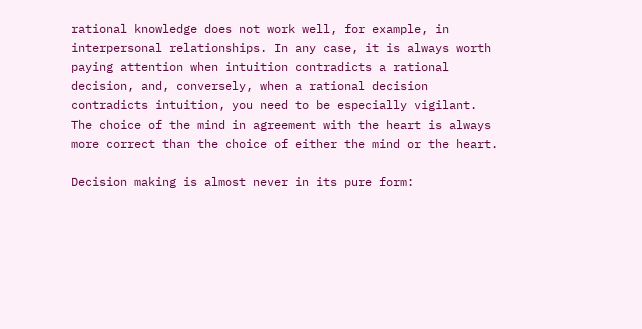rational knowledge does not work well, for example, in interpersonal relationships. In any case, it is always worth paying attention when intuition contradicts a rational decision, and, conversely, when a rational decision contradicts intuition, you need to be especially vigilant. The choice of the mind in agreement with the heart is always more correct than the choice of either the mind or the heart.

Decision making is almost never in its pure form: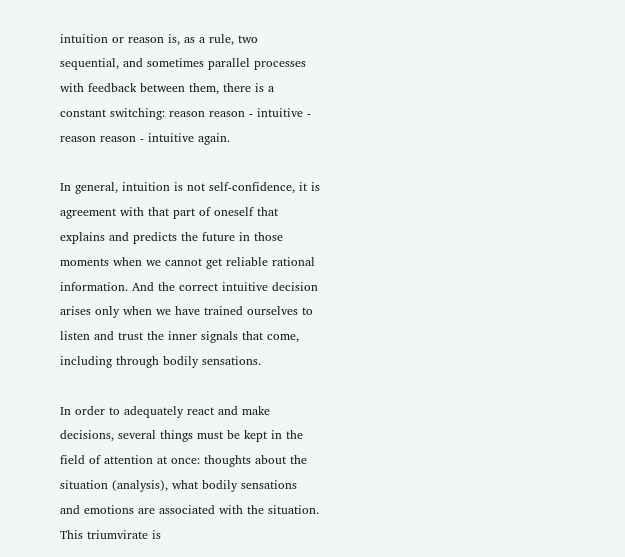intuition or reason is, as a rule, two sequential, and sometimes parallel processes with feedback between them, there is a constant switching: reason reason - intuitive - reason reason - intuitive again.

In general, intuition is not self-confidence, it is agreement with that part of oneself that explains and predicts the future in those moments when we cannot get reliable rational information. And the correct intuitive decision arises only when we have trained ourselves to listen and trust the inner signals that come, including through bodily sensations.

In order to adequately react and make decisions, several things must be kept in the field of attention at once: thoughts about the situation (analysis), what bodily sensations and emotions are associated with the situation. This triumvirate is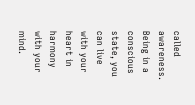called awareness. Being in a conscious state, you can live with your heart in harmony with your mind.